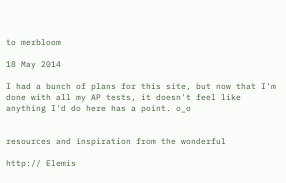to merbloom

18 May 2014

I had a bunch of plans for this site, but now that I'm done with all my AP tests, it doesn't feel like anything I'd do here has a point. o_o


resources and inspiration from the wonderful

http:// Elemis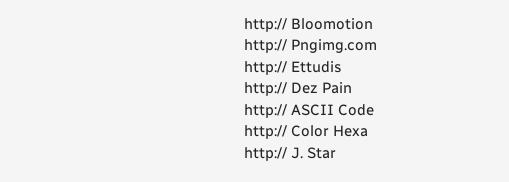http:// Bloomotion
http:// Pngimg.com
http:// Ettudis
http:// Dez Pain
http:// ASCII Code
http:// Color Hexa
http:// J. Star